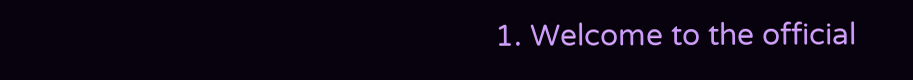1. Welcome to the official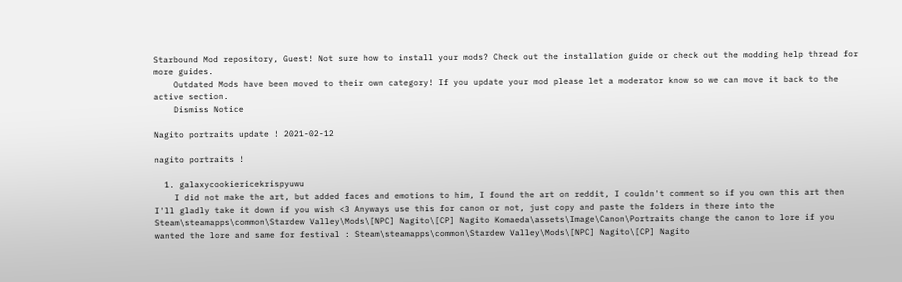Starbound Mod repository, Guest! Not sure how to install your mods? Check out the installation guide or check out the modding help thread for more guides.
    Outdated Mods have been moved to their own category! If you update your mod please let a moderator know so we can move it back to the active section.
    Dismiss Notice

Nagito portraits update ! 2021-02-12

nagito portraits !

  1. galaxycookiericekrispyuwu
    I did not make the art, but added faces and emotions to him, I found the art on reddit, I couldn't comment so if you own this art then I'll gladly take it down if you wish <3 Anyways use this for canon or not, just copy and paste the folders in there into the Steam\steamapps\common\Stardew Valley\Mods\[NPC] Nagito\[CP] Nagito Komaeda\assets\Image\Canon\Portraits change the canon to lore if you wanted the lore and same for festival : Steam\steamapps\common\Stardew Valley\Mods\[NPC] Nagito\[CP] Nagito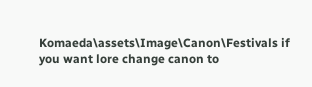Komaeda\assets\Image\Canon\Festivals if you want lore change canon to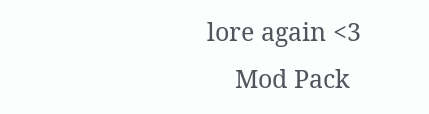lore again <3
    Mod Pack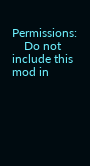Permissions:
    Do not include this mod in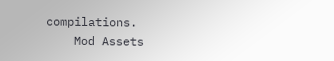compilations.
    Mod Assets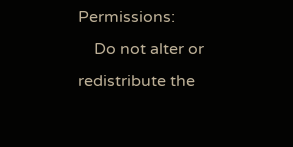Permissions:
    Do not alter or redistribute the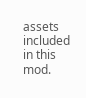assets included in this mod.